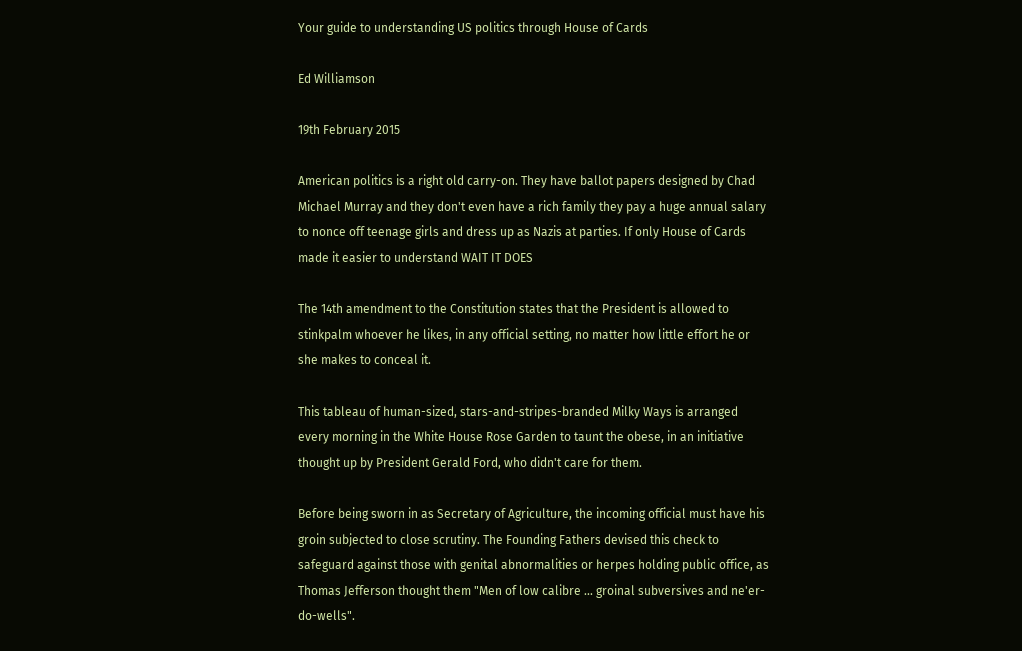Your guide to understanding US politics through House of Cards

Ed Williamson

19th February 2015

American politics is a right old carry-on. They have ballot papers designed by Chad Michael Murray and they don't even have a rich family they pay a huge annual salary to nonce off teenage girls and dress up as Nazis at parties. If only House of Cards made it easier to understand WAIT IT DOES

The 14th amendment to the Constitution states that the President is allowed to stinkpalm whoever he likes, in any official setting, no matter how little effort he or she makes to conceal it.

This tableau of human-sized, stars-and-stripes-branded Milky Ways is arranged every morning in the White House Rose Garden to taunt the obese, in an initiative thought up by President Gerald Ford, who didn't care for them.

Before being sworn in as Secretary of Agriculture, the incoming official must have his groin subjected to close scrutiny. The Founding Fathers devised this check to safeguard against those with genital abnormalities or herpes holding public office, as Thomas Jefferson thought them "Men of low calibre ... groinal subversives and ne'er-do-wells".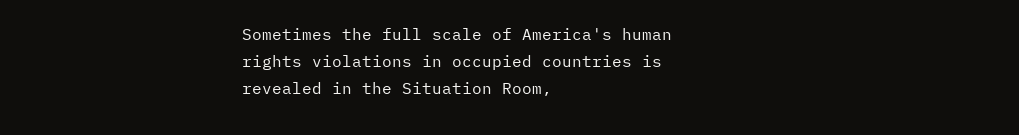Sometimes the full scale of America's human rights violations in occupied countries is revealed in the Situation Room,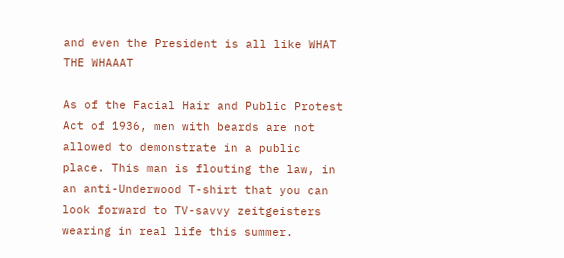and even the President is all like WHAT THE WHAAAT

As of the Facial Hair and Public Protest Act of 1936, men with beards are not allowed to demonstrate in a public place. This man is flouting the law, in an anti-Underwood T-shirt that you can look forward to TV-savvy zeitgeisters wearing in real life this summer.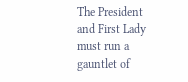The President and First Lady must run a gauntlet of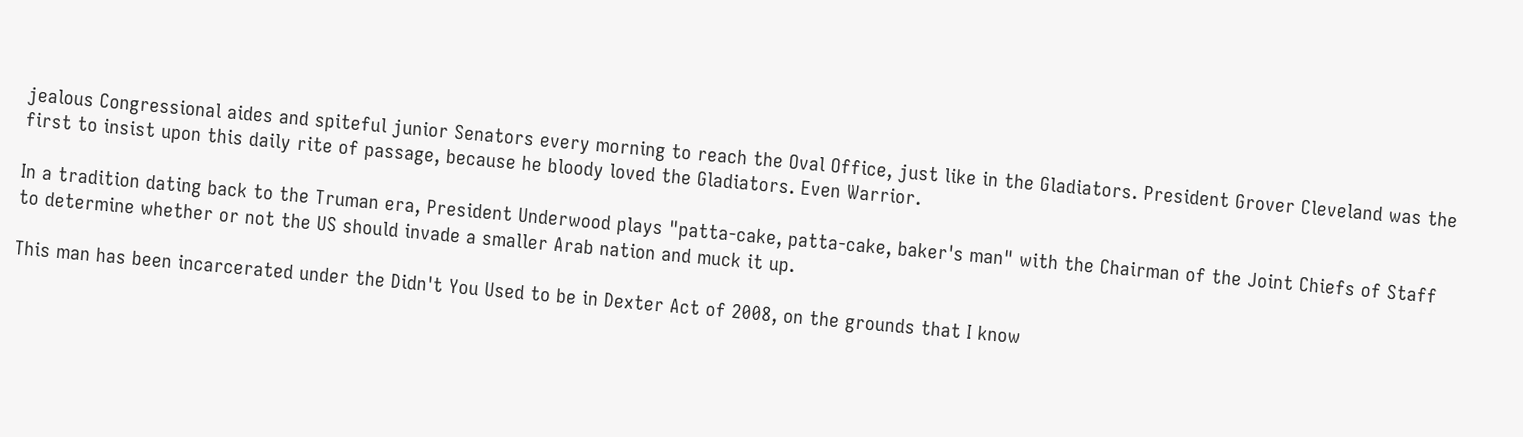jealous Congressional aides and spiteful junior Senators every morning to reach the Oval Office, just like in the Gladiators. President Grover Cleveland was the first to insist upon this daily rite of passage, because he bloody loved the Gladiators. Even Warrior.

In a tradition dating back to the Truman era, President Underwood plays "patta-cake, patta-cake, baker's man" with the Chairman of the Joint Chiefs of Staff to determine whether or not the US should invade a smaller Arab nation and muck it up.

This man has been incarcerated under the Didn't You Used to be in Dexter Act of 2008, on the grounds that I know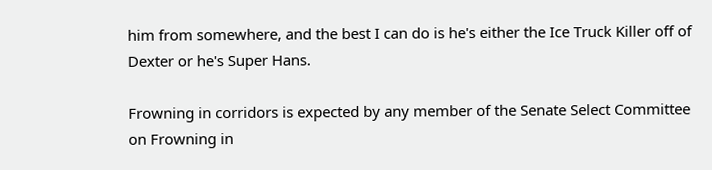him from somewhere, and the best I can do is he's either the Ice Truck Killer off of Dexter or he's Super Hans.

Frowning in corridors is expected by any member of the Senate Select Committee on Frowning in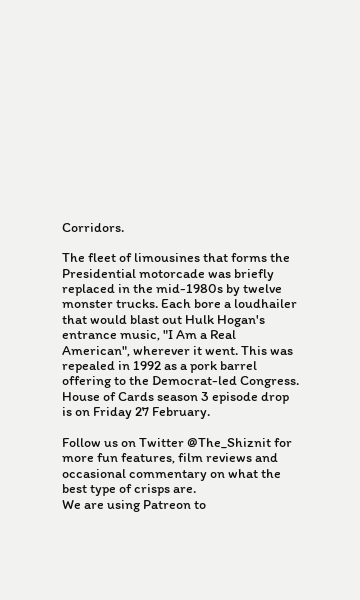Corridors.

The fleet of limousines that forms the Presidential motorcade was briefly replaced in the mid-1980s by twelve monster trucks. Each bore a loudhailer that would blast out Hulk Hogan's entrance music, "I Am a Real American", wherever it went. This was repealed in 1992 as a pork barrel offering to the Democrat-led Congress.
House of Cards season 3 episode drop is on Friday 27 February.

Follow us on Twitter @The_Shiznit for more fun features, film reviews and occasional commentary on what the best type of crisps are.
We are using Patreon to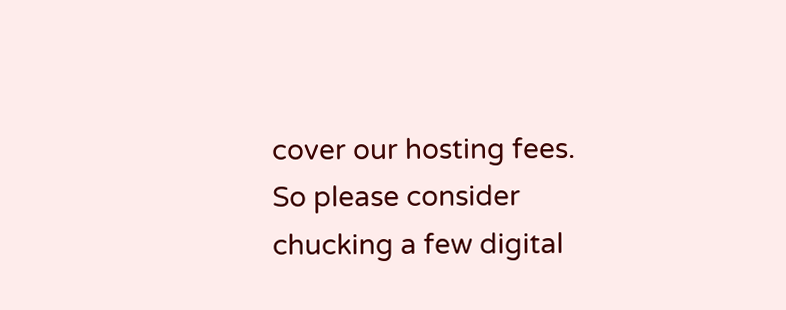cover our hosting fees. So please consider chucking a few digital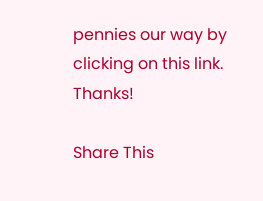pennies our way by clicking on this link. Thanks!

Share This